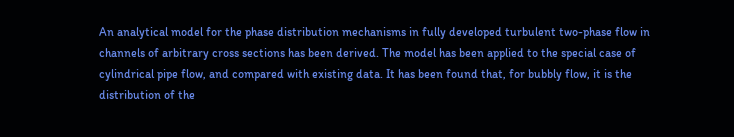An analytical model for the phase distribution mechanisms in fully developed turbulent two-phase flow in channels of arbitrary cross sections has been derived. The model has been applied to the special case of cylindrical pipe flow, and compared with existing data. It has been found that, for bubbly flow, it is the distribution of the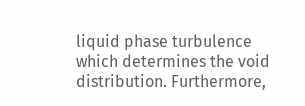liquid phase turbulence which determines the void distribution. Furthermore,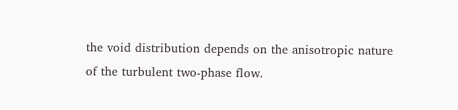the void distribution depends on the anisotropic nature of the turbulent two-phase flow.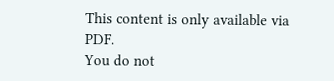This content is only available via PDF.
You do not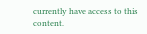currently have access to this content.